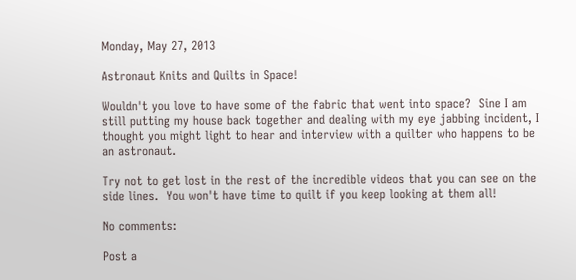Monday, May 27, 2013

Astronaut Knits and Quilts in Space!

Wouldn't you love to have some of the fabric that went into space?  Sine I am still putting my house back together and dealing with my eye jabbing incident, I thought you might light to hear and interview with a quilter who happens to be an astronaut.

Try not to get lost in the rest of the incredible videos that you can see on the side lines.  You won't have time to quilt if you keep looking at them all!

No comments:

Post a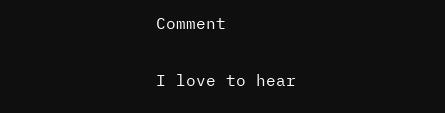Comment

I love to hear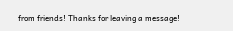from friends! Thanks for leaving a message!